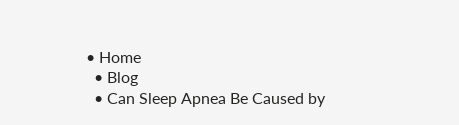• Home
  • Blog
  • Can Sleep Apnea Be Caused by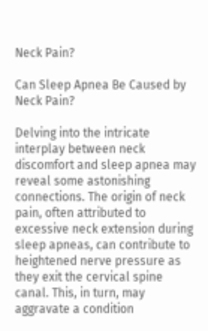Neck Pain?

Can Sleep Apnea Be Caused by Neck Pain?

Delving into the intricate interplay between neck discomfort and sleep apnea may reveal some astonishing connections. The origin of neck pain, often attributed to excessive neck extension during sleep apneas, can contribute to heightened nerve pressure as they exit the cervical spine canal. This, in turn, may aggravate a condition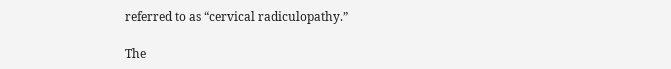referred to as “cervical radiculopathy.”

The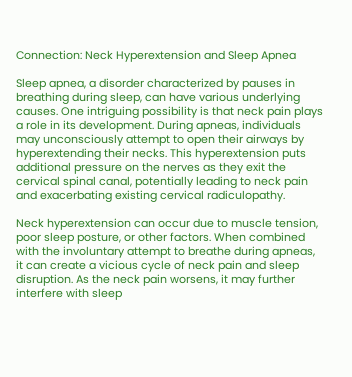Connection: Neck Hyperextension and Sleep Apnea

Sleep apnea, a disorder characterized by pauses in breathing during sleep, can have various underlying causes. One intriguing possibility is that neck pain plays a role in its development. During apneas, individuals may unconsciously attempt to open their airways by hyperextending their necks. This hyperextension puts additional pressure on the nerves as they exit the cervical spinal canal, potentially leading to neck pain and exacerbating existing cervical radiculopathy.

Neck hyperextension can occur due to muscle tension, poor sleep posture, or other factors. When combined with the involuntary attempt to breathe during apneas, it can create a vicious cycle of neck pain and sleep disruption. As the neck pain worsens, it may further interfere with sleep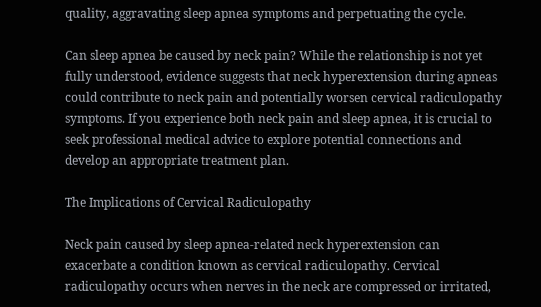quality, aggravating sleep apnea symptoms and perpetuating the cycle.

Can sleep apnea be caused by neck pain? While the relationship is not yet fully understood, evidence suggests that neck hyperextension during apneas could contribute to neck pain and potentially worsen cervical radiculopathy symptoms. If you experience both neck pain and sleep apnea, it is crucial to seek professional medical advice to explore potential connections and develop an appropriate treatment plan.

The Implications of Cervical Radiculopathy

Neck pain caused by sleep apnea-related neck hyperextension can exacerbate a condition known as cervical radiculopathy. Cervical radiculopathy occurs when nerves in the neck are compressed or irritated,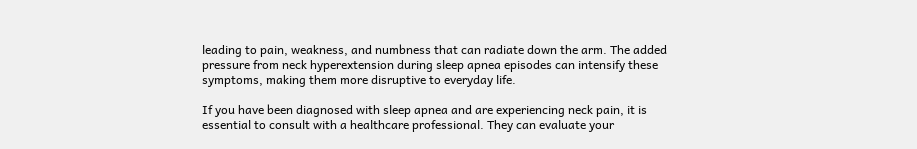leading to pain, weakness, and numbness that can radiate down the arm. The added pressure from neck hyperextension during sleep apnea episodes can intensify these symptoms, making them more disruptive to everyday life.

If you have been diagnosed with sleep apnea and are experiencing neck pain, it is essential to consult with a healthcare professional. They can evaluate your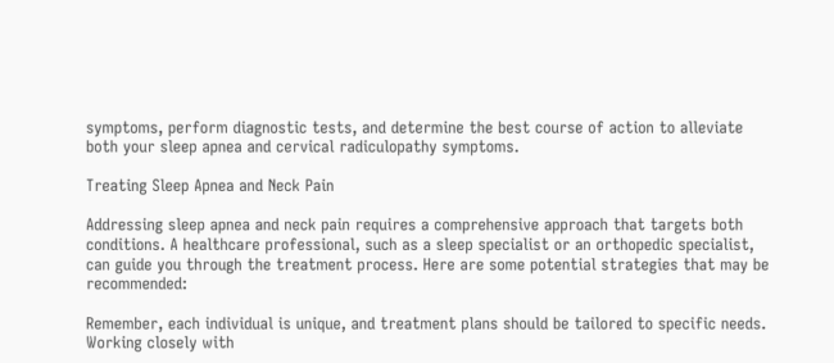symptoms, perform diagnostic tests, and determine the best course of action to alleviate both your sleep apnea and cervical radiculopathy symptoms.

Treating Sleep Apnea and Neck Pain

Addressing sleep apnea and neck pain requires a comprehensive approach that targets both conditions. A healthcare professional, such as a sleep specialist or an orthopedic specialist, can guide you through the treatment process. Here are some potential strategies that may be recommended:

Remember, each individual is unique, and treatment plans should be tailored to specific needs. Working closely with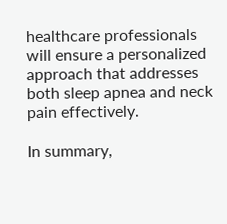healthcare professionals will ensure a personalized approach that addresses both sleep apnea and neck pain effectively.

In summary,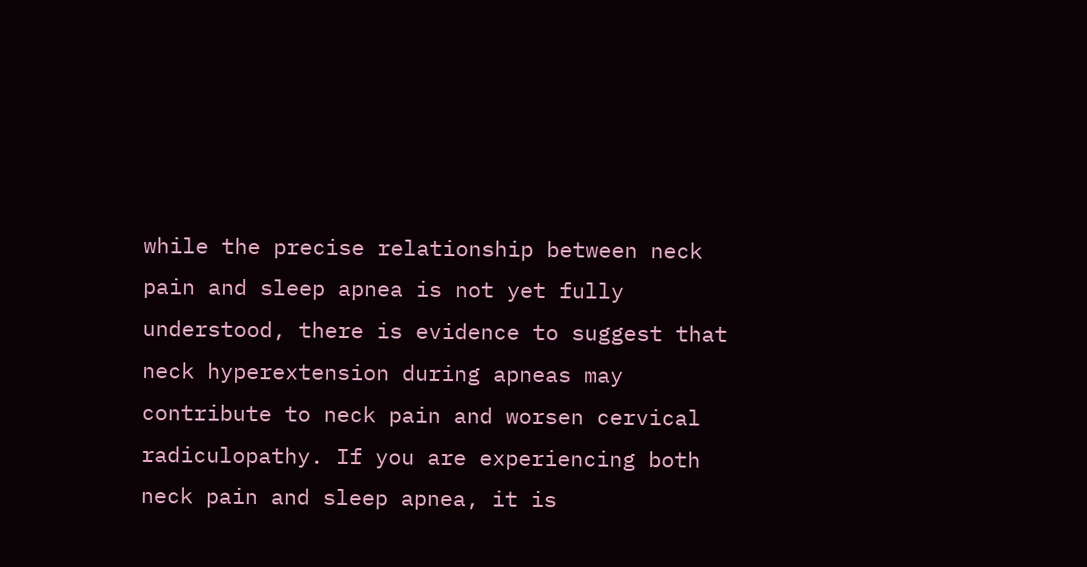while the precise relationship between neck pain and sleep apnea is not yet fully understood, there is evidence to suggest that neck hyperextension during apneas may contribute to neck pain and worsen cervical radiculopathy. If you are experiencing both neck pain and sleep apnea, it is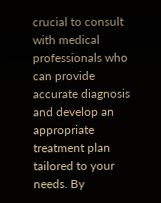crucial to consult with medical professionals who can provide accurate diagnosis and develop an appropriate treatment plan tailored to your needs. By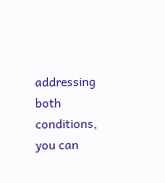addressing both conditions, you can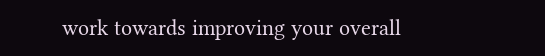work towards improving your overall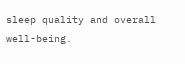sleep quality and overall well-being.